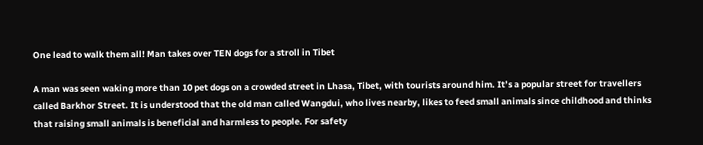One lead to walk them all! Man takes over TEN dogs for a stroll in Tibet

A man was seen waking more than 10 pet dogs on a crowded street in Lhasa, Tibet, with tourists around him. It’s a popular street for travellers called Barkhor Street. It is understood that the old man called Wangdui, who lives nearby, likes to feed small animals since childhood and thinks that raising small animals is beneficial and harmless to people. For safety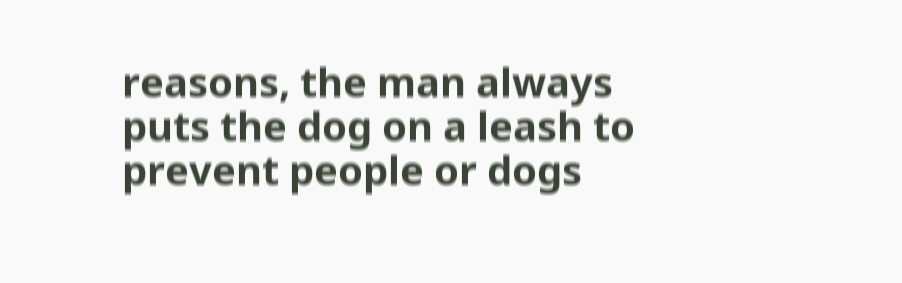reasons, the man always puts the dog on a leash to prevent people or dogs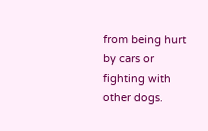from being hurt by cars or fighting with other dogs.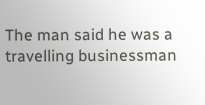The man said he was a travelling businessman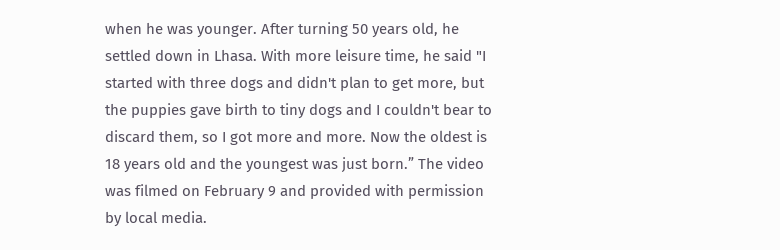when he was younger. After turning 50 years old, he settled down in Lhasa. With more leisure time, he said "I started with three dogs and didn't plan to get more, but the puppies gave birth to tiny dogs and I couldn't bear to discard them, so I got more and more. Now the oldest is 18 years old and the youngest was just born.” The video was filmed on February 9 and provided with permission by local media.